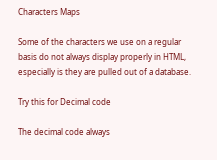Characters Maps

Some of the characters we use on a regular basis do not always display properly in HTML, especially is they are pulled out of a database.

Try this for Decimal code

The decimal code always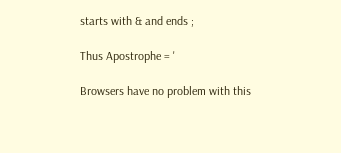starts with & and ends ;

Thus Apostrophe = '

Browsers have no problem with this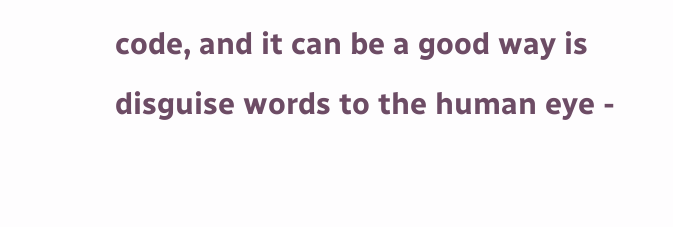code, and it can be a good way is disguise words to the human eye -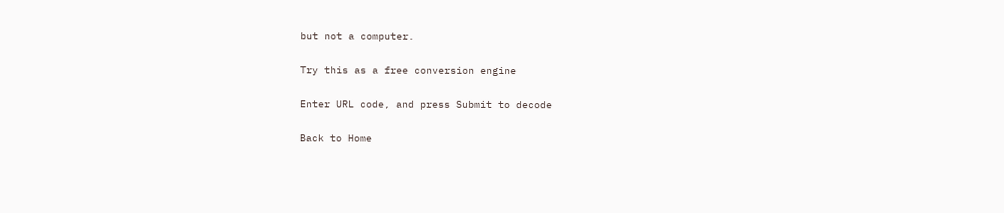but not a computer.

Try this as a free conversion engine

Enter URL code, and press Submit to decode

Back to Home